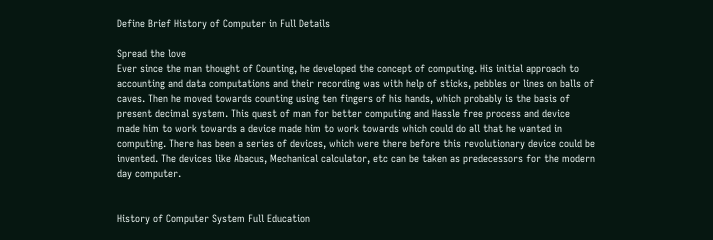Define Brief History of Computer in Full Details

Spread the love
Ever since the man thought of Counting, he developed the concept of computing. His initial approach to accounting and data computations and their recording was with help of sticks, pebbles or lines on balls of caves. Then he moved towards counting using ten fingers of his hands, which probably is the basis of present decimal system. This quest of man for better computing and Hassle free process and device made him to work towards a device made him to work towards which could do all that he wanted in computing. There has been a series of devices, which were there before this revolutionary device could be invented. The devices like Abacus, Mechanical calculator, etc can be taken as predecessors for the modern day computer.


History of Computer System Full Education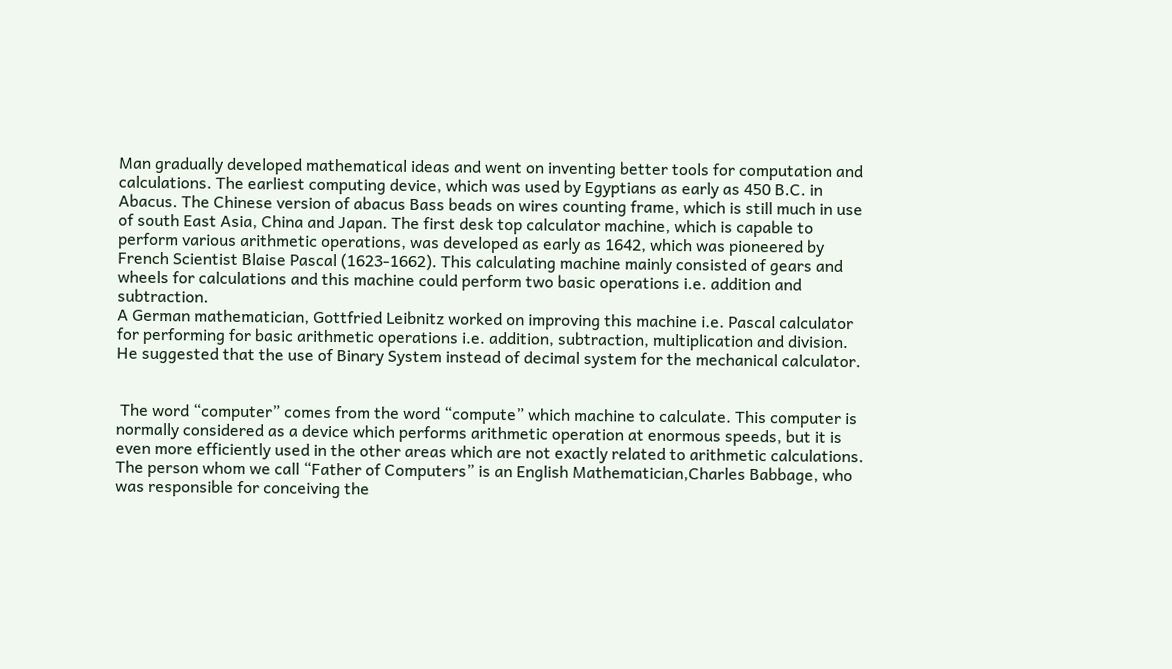Man gradually developed mathematical ideas and went on inventing better tools for computation and calculations. The earliest computing device, which was used by Egyptians as early as 450 B.C. in Abacus. The Chinese version of abacus Bass beads on wires counting frame, which is still much in use of south East Asia, China and Japan. The first desk top calculator machine, which is capable to perform various arithmetic operations, was developed as early as 1642, which was pioneered by French Scientist Blaise Pascal (1623-1662). This calculating machine mainly consisted of gears and wheels for calculations and this machine could perform two basic operations i.e. addition and subtraction.
A German mathematician, Gottfried Leibnitz worked on improving this machine i.e. Pascal calculator for performing for basic arithmetic operations i.e. addition, subtraction, multiplication and division. He suggested that the use of Binary System instead of decimal system for the mechanical calculator.


 The word “computer” comes from the word “compute” which machine to calculate. This computer is normally considered as a device which performs arithmetic operation at enormous speeds, but it is even more efficiently used in the other areas which are not exactly related to arithmetic calculations.
The person whom we call “Father of Computers” is an English Mathematician,Charles Babbage, who was responsible for conceiving the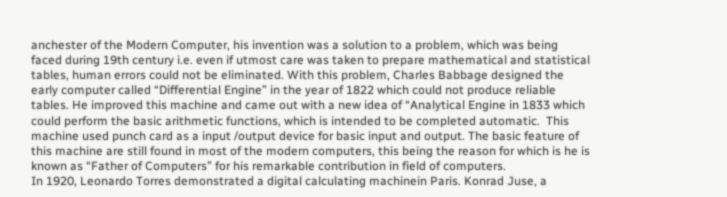anchester of the Modern Computer, his invention was a solution to a problem, which was being faced during 19th century i.e. even if utmost care was taken to prepare mathematical and statistical tables, human errors could not be eliminated. With this problem, Charles Babbage designed the early computer called “Differential Engine” in the year of 1822 which could not produce reliable tables. He improved this machine and came out with a new idea of “Analytical Engine in 1833 which could perform the basic arithmetic functions, which is intended to be completed automatic.  This machine used punch card as a input /output device for basic input and output. The basic feature of this machine are still found in most of the modern computers, this being the reason for which is he is known as “Father of Computers” for his remarkable contribution in field of computers.
In 1920, Leonardo Torres demonstrated a digital calculating machinein Paris. Konrad Juse, a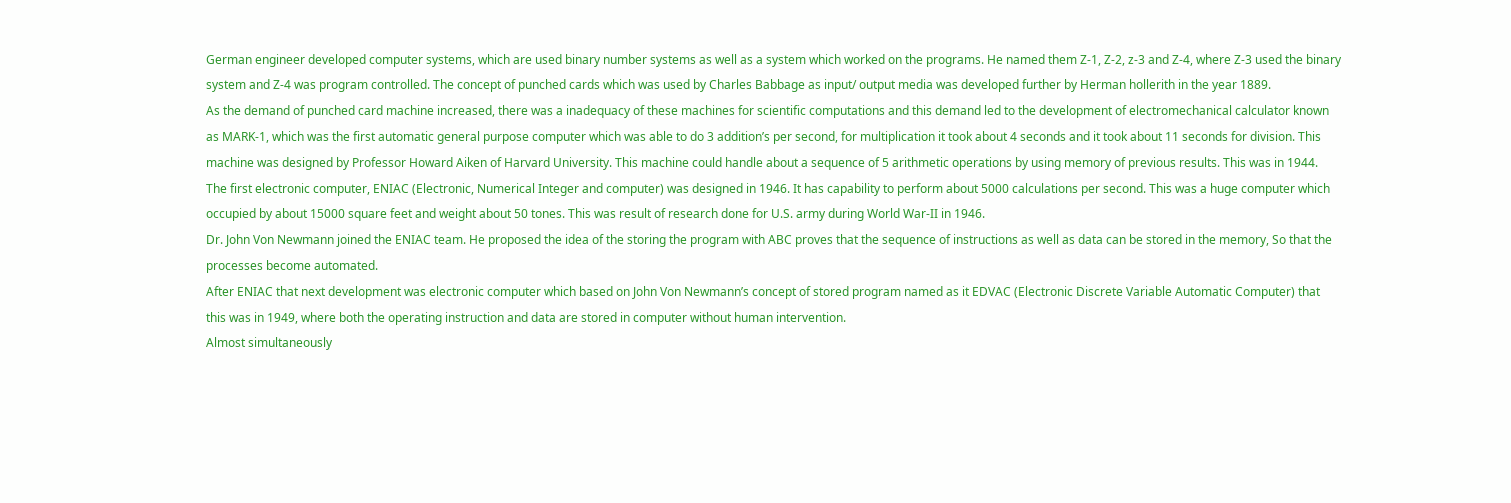German engineer developed computer systems, which are used binary number systems as well as a system which worked on the programs. He named them Z-1, Z-2, z-3 and Z-4, where Z-3 used the binary system and Z-4 was program controlled. The concept of punched cards which was used by Charles Babbage as input/ output media was developed further by Herman hollerith in the year 1889.
As the demand of punched card machine increased, there was a inadequacy of these machines for scientific computations and this demand led to the development of electromechanical calculator known as MARK-1, which was the first automatic general purpose computer which was able to do 3 addition’s per second, for multiplication it took about 4 seconds and it took about 11 seconds for division. This machine was designed by Professor Howard Aiken of Harvard University. This machine could handle about a sequence of 5 arithmetic operations by using memory of previous results. This was in 1944.
The first electronic computer, ENIAC (Electronic, Numerical Integer and computer) was designed in 1946. It has capability to perform about 5000 calculations per second. This was a huge computer which occupied by about 15000 square feet and weight about 50 tones. This was result of research done for U.S. army during World War-II in 1946.
Dr. John Von Newmann joined the ENIAC team. He proposed the idea of the storing the program with ABC proves that the sequence of instructions as well as data can be stored in the memory, So that the processes become automated.
After ENIAC that next development was electronic computer which based on John Von Newmann’s concept of stored program named as it EDVAC (Electronic Discrete Variable Automatic Computer) that this was in 1949, where both the operating instruction and data are stored in computer without human intervention.
Almost simultaneously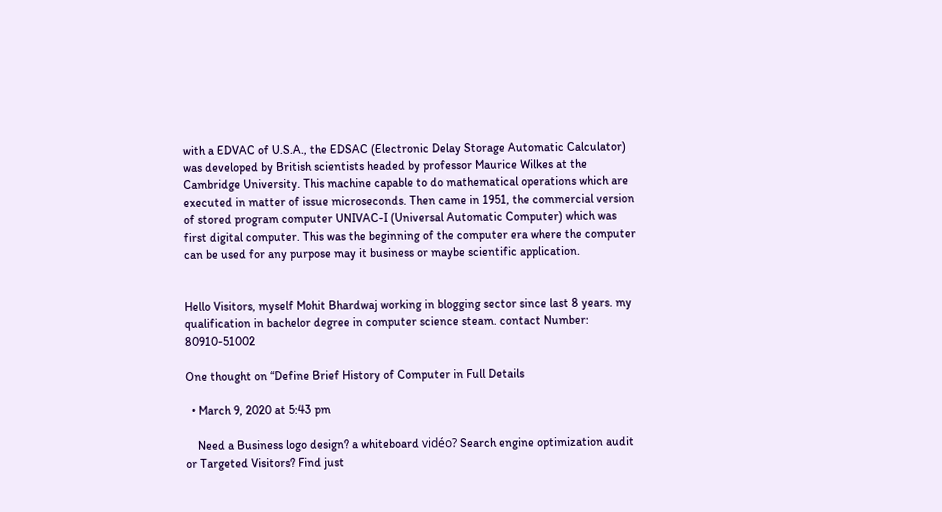with a EDVAC of U.S.A., the EDSAC (Electronic Delay Storage Automatic Calculator) was developed by British scientists headed by professor Maurice Wilkes at the Cambridge University. This machine capable to do mathematical operations which are executed in matter of issue microseconds. Then came in 1951, the commercial version of stored program computer UNIVAC-I (Universal Automatic Computer) which was first digital computer. This was the beginning of the computer era where the computer can be used for any purpose may it business or maybe scientific application.


Hello Visitors, myself Mohit Bhardwaj working in blogging sector since last 8 years. my qualification in bachelor degree in computer science steam. contact Number: 80910-51002

One thought on “Define Brief History of Computer in Full Details

  • March 9, 2020 at 5:43 pm

    Need a Business logo design? a whiteboard vidéo? Search engine optimization audit or Targeted Visitors? Find just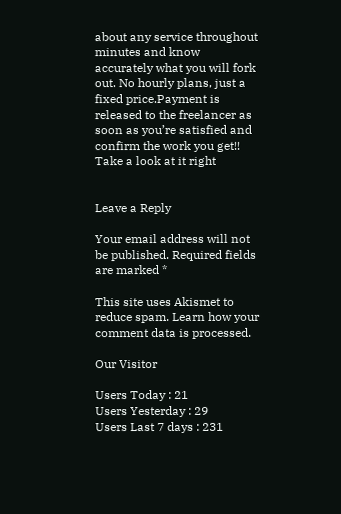about any service throughout minutes and know accurately what you will fork out. No hourly plans, just a fixed price.Payment is released to the freelancer as soon as you’re satisfied and confirm the work you get!! Take a look at it right


Leave a Reply

Your email address will not be published. Required fields are marked *

This site uses Akismet to reduce spam. Learn how your comment data is processed.

Our Visitor

Users Today : 21
Users Yesterday : 29
Users Last 7 days : 231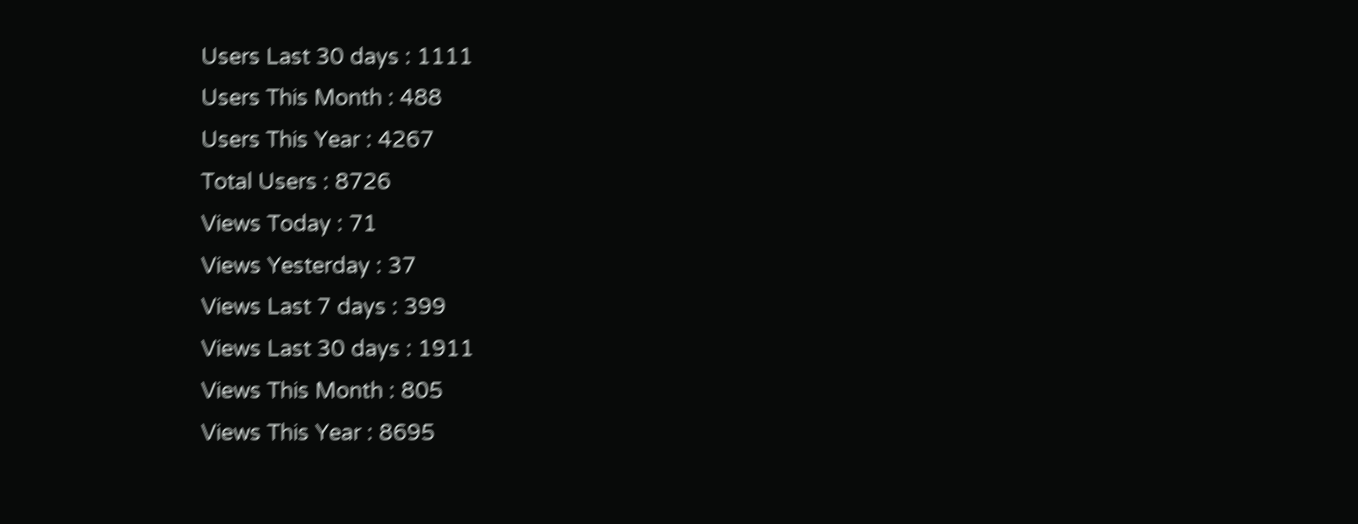Users Last 30 days : 1111
Users This Month : 488
Users This Year : 4267
Total Users : 8726
Views Today : 71
Views Yesterday : 37
Views Last 7 days : 399
Views Last 30 days : 1911
Views This Month : 805
Views This Year : 8695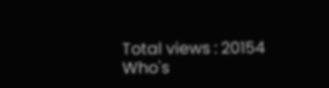Total views : 20154
Who's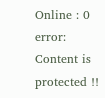Online : 0
error: Content is protected !!